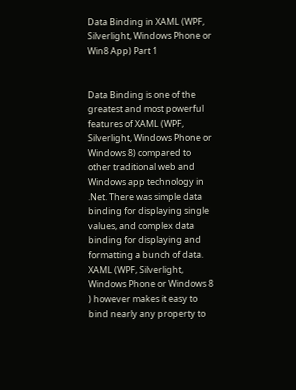Data Binding in XAML (WPF, Silverlight, Windows Phone or Win8 App) Part 1


Data Binding is one of the greatest and most powerful features of XAML (WPF, Silverlight, Windows Phone or Windows 8) compared to other traditional web and Windows app technology in .Net. There was simple data binding for displaying single values, and complex data binding for displaying and formatting a bunch of data. XAML (WPF, Silverlight, Windows Phone or Windows 8 ) however makes it easy to bind nearly any property to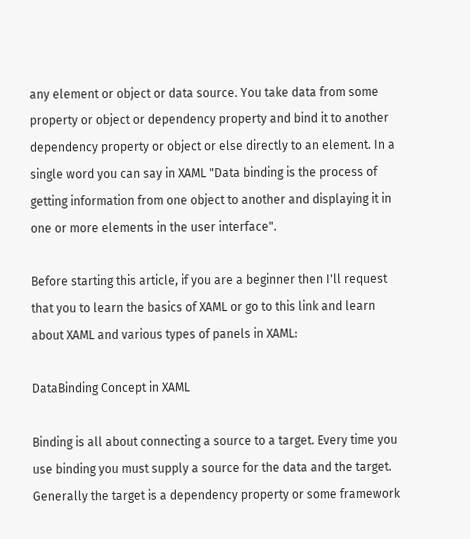any element or object or data source. You take data from some property or object or dependency property and bind it to another dependency property or object or else directly to an element. In a single word you can say in XAML "Data binding is the process of getting information from one object to another and displaying it in one or more elements in the user interface".

Before starting this article, if you are a beginner then I'll request that you to learn the basics of XAML or go to this link and learn about XAML and various types of panels in XAML:

DataBinding Concept in XAML

Binding is all about connecting a source to a target. Every time you use binding you must supply a source for the data and the target. Generally the target is a dependency property or some framework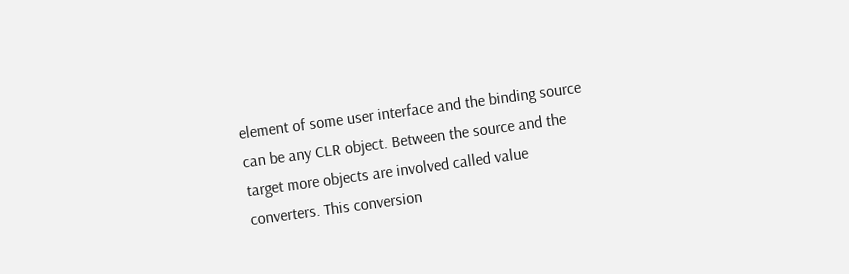element of some user interface and the binding source can be any CLR object. Between the source and the target more objects are involved called value converters. This conversion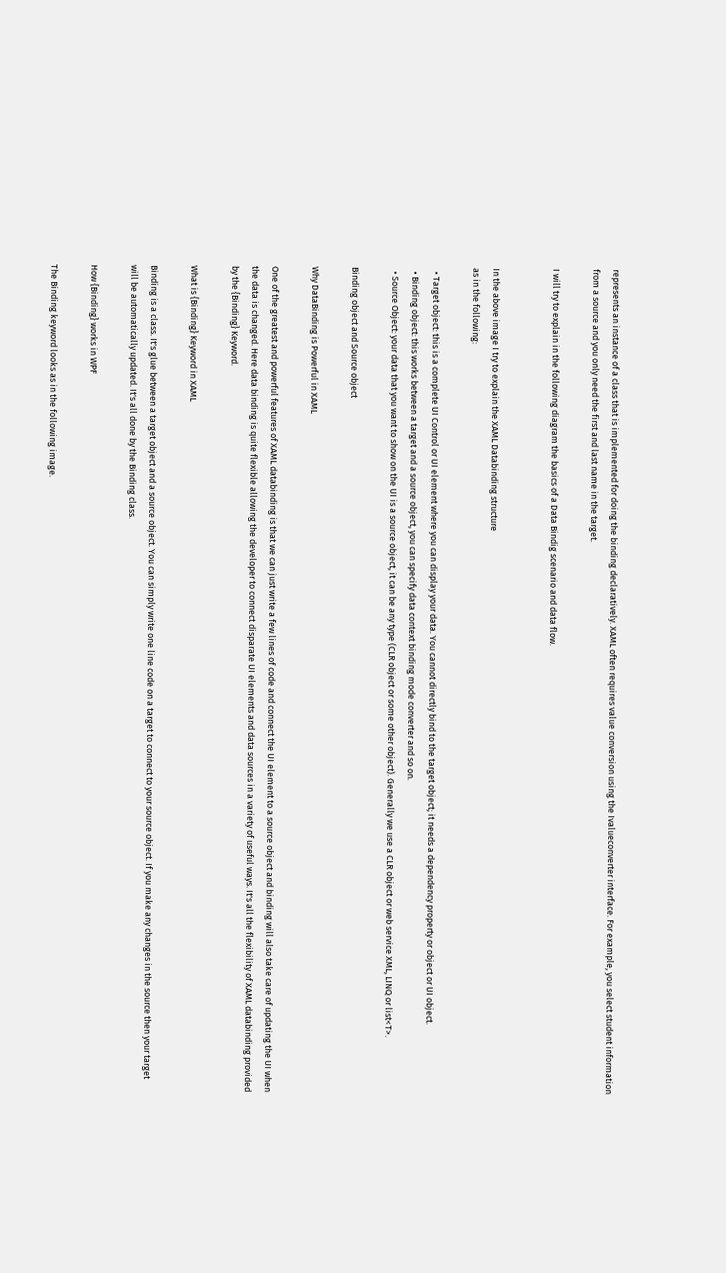represents an instance of a class that is implemented for doing the binding declaratively. XAML often requires value conversion using the Ivalueconverter interface. For example, you select student information from a source and you only need the first and last name in the target.

I will try to explain in the following diagram the basics of a Data Bindig scenario and data flow.


In the above image I try to explain the XAML Databinding structure
as in the following:

  • Target object: this is a complete UI Control or UI element where you can display your data. You cannot directly bind to the target object; it needs a dependency property or object or UI object.
  • Binding object: this works between a target and a source object, you can specify data context binding mode converter and so on.
  • Source Object: your data that you want to show on the UI is a source object, it can be any type (CLR object or some other object). Generally we use a CLR object or web service XML, LINQ or list<T>.

Binding object and Source object

Why DataBinding is Powerful in XAML

One of the greatest and powerful features of XAML databinding is that we can just write a few lines of code and connect the UI element to a source object and binding will also take care of updating the UI when the data is changed. Here data binding is quite flexible allowing the developer to connect disparate UI elements and data sources in a variety of useful ways. It's all the flexibility of XAML databinding provided by the {Binding} Keyword.

What is {Binding} Keyword in XAML

Binding is a class. It's glue between a target object and a source object. You can simply write one line code on a target to connect to your source object. If you make any changes in the source then your target will be automatically updated. It's all done by the Binding class.

How {Binding} works in WPF

The Binding keyword looks as in the following image.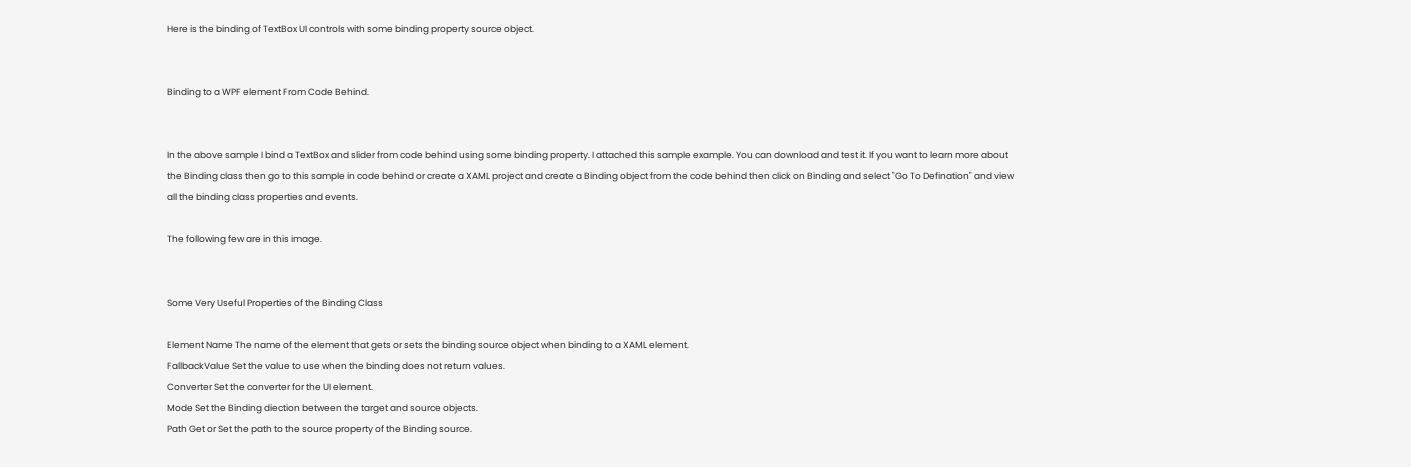Here is the binding of TextBox UI controls with some binding property source object.


Binding to a WPF element From Code Behind.


In the above sample I bind a TextBox and slider from code behind using some binding property. I attached this sample example. You can download and test it. If you want to learn more about the Binding class then go to this sample in code behind or create a XAML project and create a Binding object from the code behind then click on Binding and select "Go To Defination" and view all the binding class properties and events.

The following few are in this image.


Some Very Useful Properties of the Binding Class

Element Name The name of the element that gets or sets the binding source object when binding to a XAML element.
FallbackValue Set the value to use when the binding does not return values.
Converter Set the converter for the UI element.
Mode Set the Binding diection between the target and source objects.
Path Get or Set the path to the source property of the Binding source.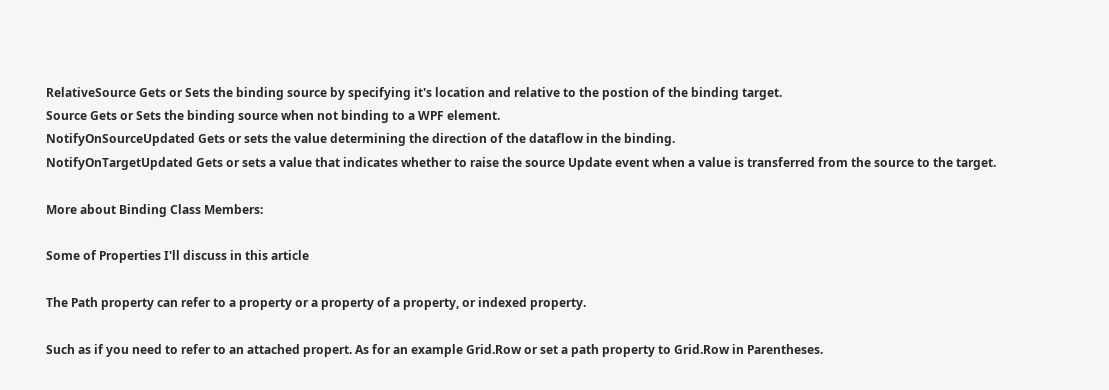RelativeSource Gets or Sets the binding source by specifying it's location and relative to the postion of the binding target.
Source Gets or Sets the binding source when not binding to a WPF element.
NotifyOnSourceUpdated Gets or sets the value determining the direction of the dataflow in the binding.
NotifyOnTargetUpdated Gets or sets a value that indicates whether to raise the source Update event when a value is transferred from the source to the target.

More about Binding Class Members:

Some of Properties I'll discuss in this article

The Path property can refer to a property or a property of a property, or indexed property.

Such as if you need to refer to an attached propert. As for an example Grid.Row or set a path property to Grid.Row in Parentheses.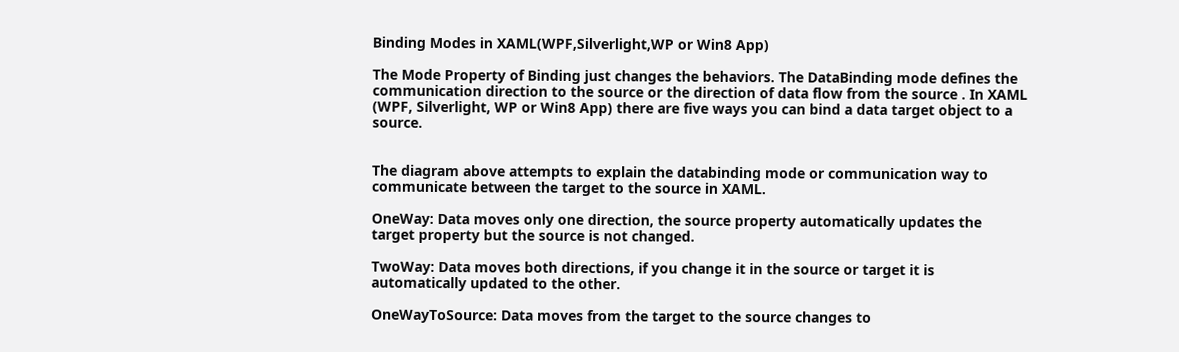Binding Modes in XAML(WPF,Silverlight,WP or Win8 App)

The Mode Property of Binding just changes the behaviors. The DataBinding mode defines the communication direction to the source or the direction of data flow from the source . In XAML (WPF, Silverlight, WP or Win8 App) there are five ways you can bind a data target object to a source.


The diagram above attempts to explain the databinding mode or communication way to communicate between the target to the source in XAML.

OneWay: Data moves only one direction, the source property automatically updates the target property but the source is not changed.

TwoWay: Data moves both directions, if you change it in the source or target it is automatically updated to the other.

OneWayToSource: Data moves from the target to the source changes to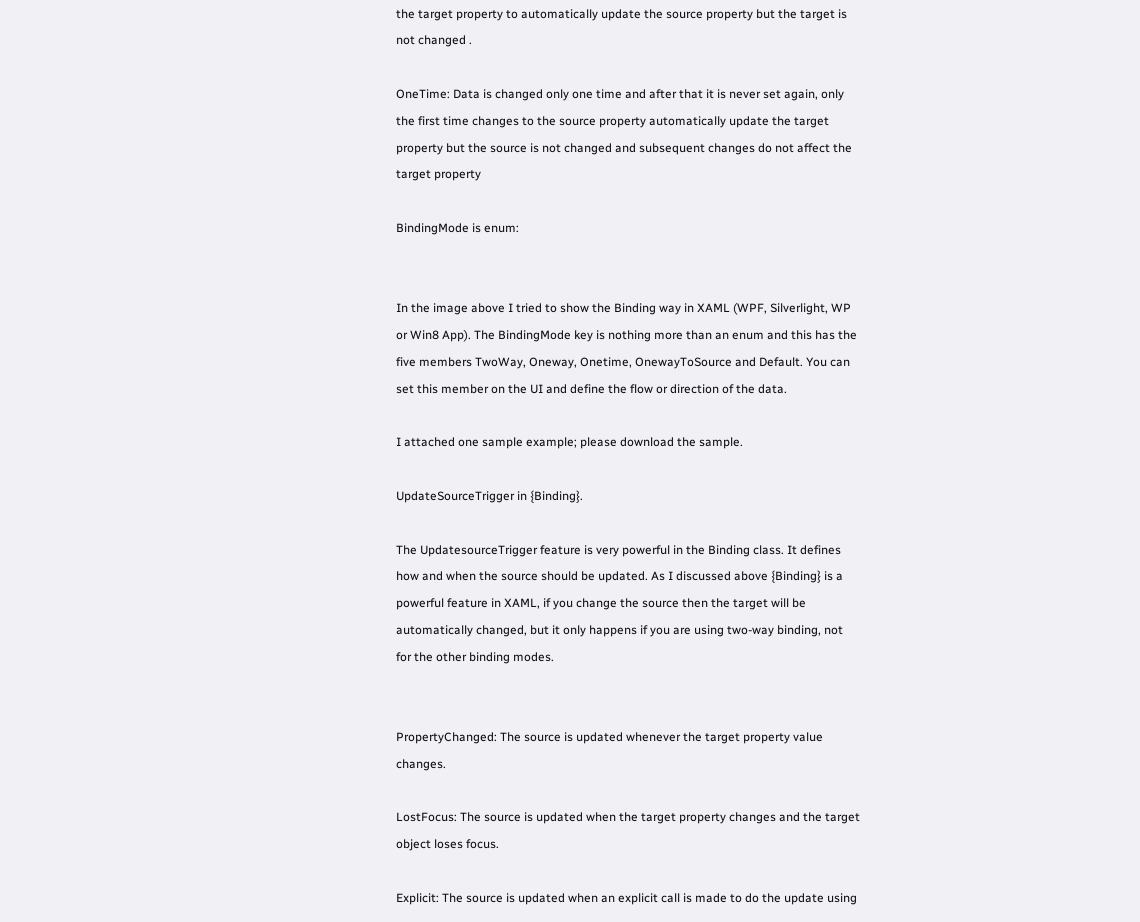the target property to automatically update the source property but the target is not changed .

OneTime: Data is changed only one time and after that it is never set again, only the first time changes to the source property automatically update the target property but the source is not changed and subsequent changes do not affect the target property

BindingMode is enum:


In the image above I tried to show the Binding way in XAML (WPF, Silverlight, WP or Win8 App). The BindingMode key is nothing more than an enum and this has the five members TwoWay, Oneway, Onetime, OnewayToSource and Default. You can set this member on the UI and define the flow or direction of the data.

I attached one sample example; please download the sample.

UpdateSourceTrigger in {Binding}.

The UpdatesourceTrigger feature is very powerful in the Binding class. It defines how and when the source should be updated. As I discussed above {Binding} is a powerful feature in XAML, if you change the source then the target will be automatically changed, but it only happens if you are using two-way binding, not for the other binding modes.


PropertyChanged: The source is updated whenever the target property value changes.

LostFocus: The source is updated when the target property changes and the target object loses focus.

Explicit: The source is updated when an explicit call is made to do the update using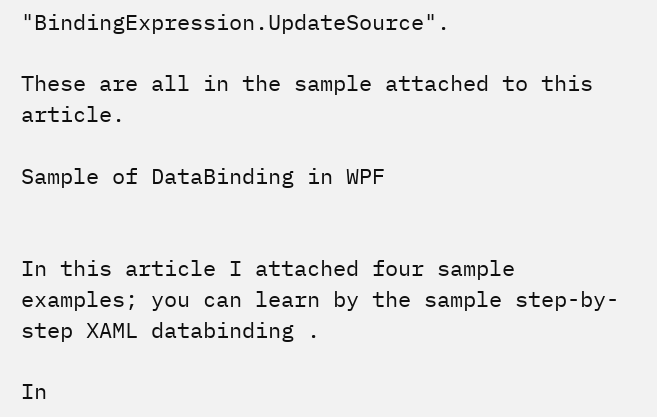"BindingExpression.UpdateSource".

These are all in the sample attached to this article.

Sample of DataBinding in WPF


In this article I attached four sample examples; you can learn by the sample step-by-step XAML databinding .

In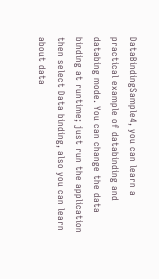DataBindingSample4, you can learn a practical example of databinding and databing mode. You can change the data binding at runtime; just run the application then select Data binding, also you can learn about data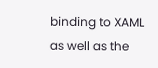binding to XAML as well as the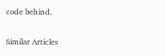code behind.

Similar Articles